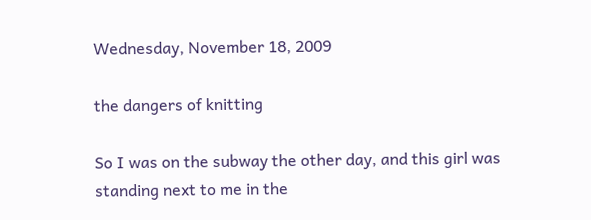Wednesday, November 18, 2009

the dangers of knitting

So I was on the subway the other day, and this girl was standing next to me in the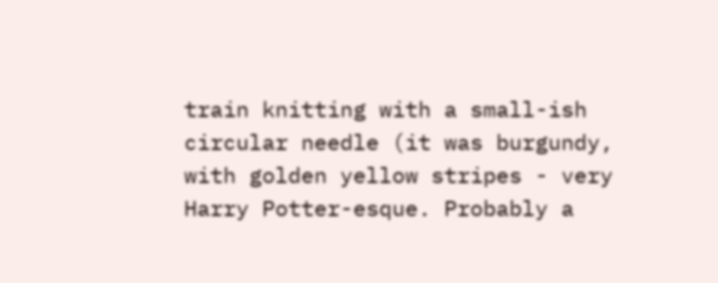train knitting with a small-ish circular needle (it was burgundy, with golden yellow stripes - very Harry Potter-esque. Probably a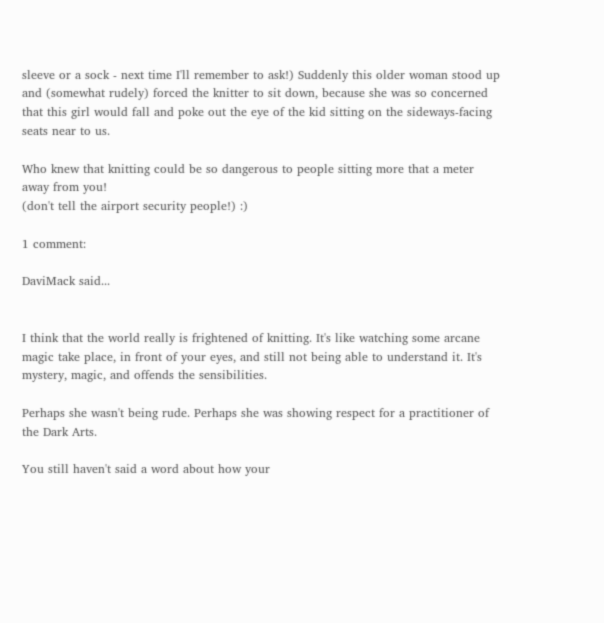sleeve or a sock - next time I'll remember to ask!) Suddenly this older woman stood up and (somewhat rudely) forced the knitter to sit down, because she was so concerned that this girl would fall and poke out the eye of the kid sitting on the sideways-facing seats near to us.

Who knew that knitting could be so dangerous to people sitting more that a meter away from you!
(don't tell the airport security people!) :)

1 comment:

DaviMack said...


I think that the world really is frightened of knitting. It's like watching some arcane magic take place, in front of your eyes, and still not being able to understand it. It's mystery, magic, and offends the sensibilities.

Perhaps she wasn't being rude. Perhaps she was showing respect for a practitioner of the Dark Arts.

You still haven't said a word about how your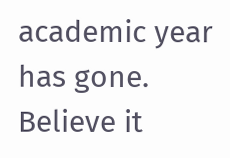academic year has gone. Believe it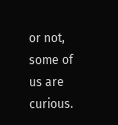or not, some of us are curious.